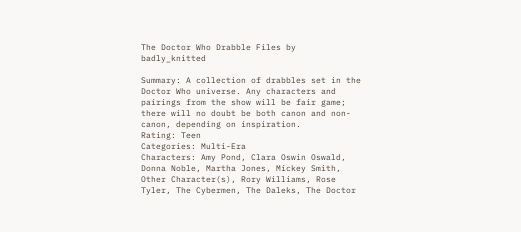The Doctor Who Drabble Files by badly_knitted

Summary: A collection of drabbles set in the Doctor Who universe. Any characters and pairings from the show will be fair game; there will no doubt be both canon and non-canon, depending on inspiration.
Rating: Teen
Categories: Multi-Era
Characters: Amy Pond, Clara Oswin Oswald, Donna Noble, Martha Jones, Mickey Smith, Other Character(s), Rory Williams, Rose Tyler, The Cybermen, The Daleks, The Doctor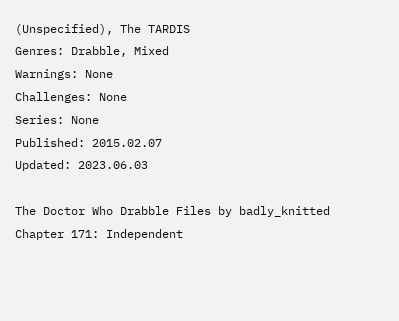(Unspecified), The TARDIS
Genres: Drabble, Mixed
Warnings: None
Challenges: None
Series: None
Published: 2015.02.07
Updated: 2023.06.03

The Doctor Who Drabble Files by badly_knitted
Chapter 171: Independent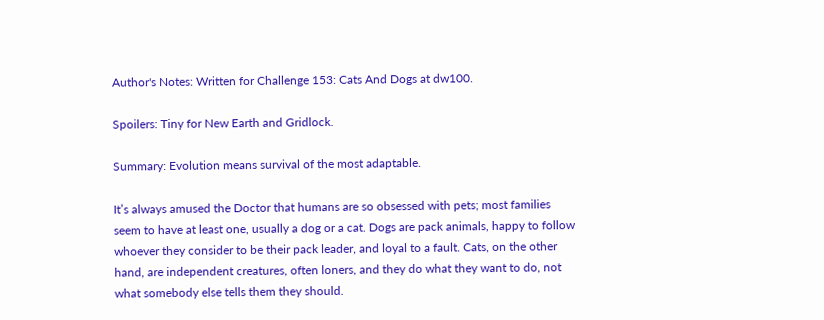Author's Notes: Written for Challenge 153: Cats And Dogs at dw100.

Spoilers: Tiny for New Earth and Gridlock.

Summary: Evolution means survival of the most adaptable.

It’s always amused the Doctor that humans are so obsessed with pets; most families seem to have at least one, usually a dog or a cat. Dogs are pack animals, happy to follow whoever they consider to be their pack leader, and loyal to a fault. Cats, on the other hand, are independent creatures, often loners, and they do what they want to do, not what somebody else tells them they should.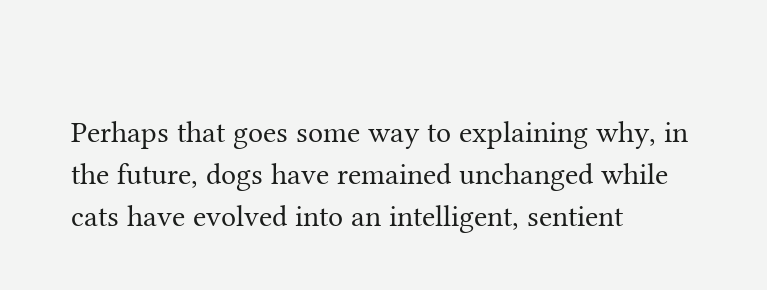Perhaps that goes some way to explaining why, in the future, dogs have remained unchanged while cats have evolved into an intelligent, sentient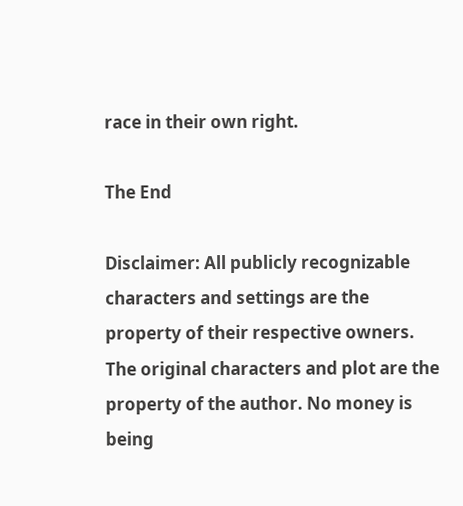race in their own right.

The End

Disclaimer: All publicly recognizable characters and settings are the property of their respective owners. The original characters and plot are the property of the author. No money is being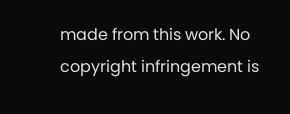made from this work. No copyright infringement is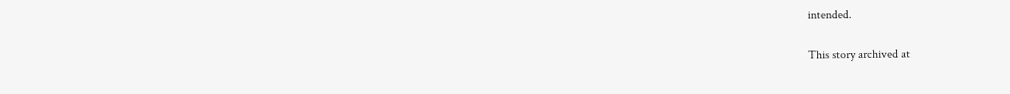intended.

This story archived at